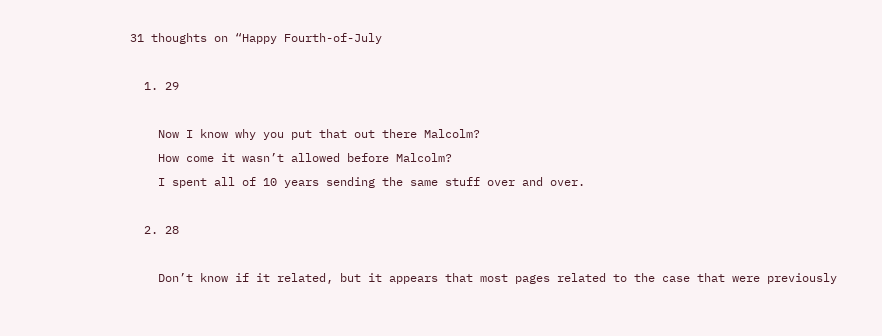31 thoughts on “Happy Fourth-of-July

  1. 29

    Now I know why you put that out there Malcolm?
    How come it wasn’t allowed before Malcolm?
    I spent all of 10 years sending the same stuff over and over.

  2. 28

    Don’t know if it related, but it appears that most pages related to the case that were previously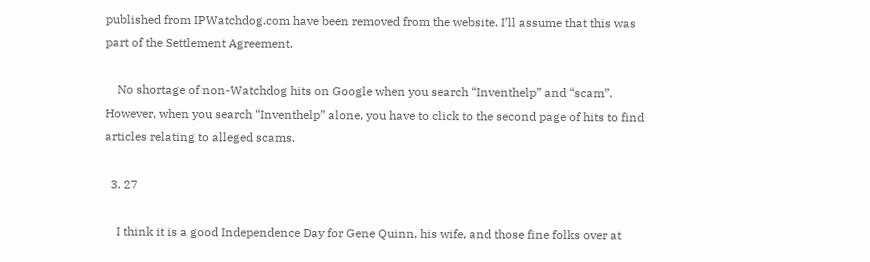published from IPWatchdog.com have been removed from the website. I’ll assume that this was part of the Settlement Agreement.

    No shortage of non-Watchdog hits on Google when you search “Inventhelp” and “scam”. However, when you search “Inventhelp” alone, you have to click to the second page of hits to find articles relating to alleged scams.

  3. 27

    I think it is a good Independence Day for Gene Quinn, his wife, and those fine folks over at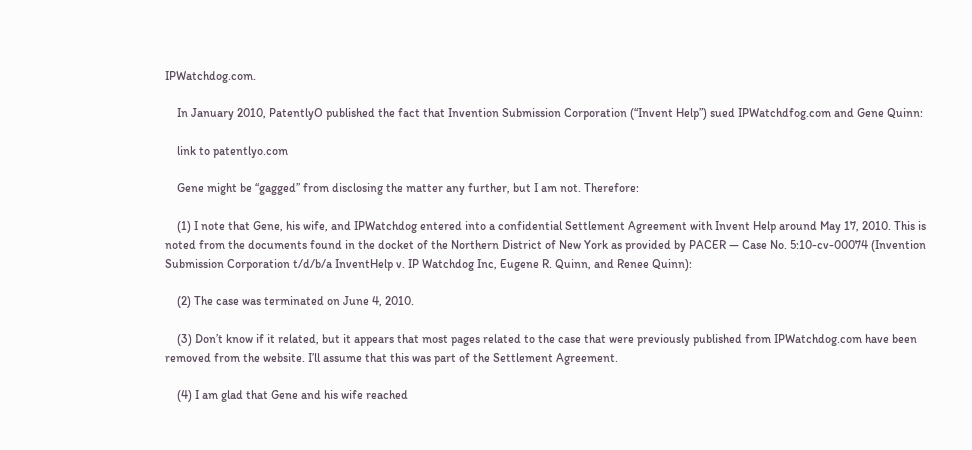IPWatchdog.com.

    In January 2010, PatentlyO published the fact that Invention Submission Corporation (“Invent Help”) sued IPWatchdfog.com and Gene Quinn:

    link to patentlyo.com

    Gene might be “gagged” from disclosing the matter any further, but I am not. Therefore:

    (1) I note that Gene, his wife, and IPWatchdog entered into a confidential Settlement Agreement with Invent Help around May 17, 2010. This is noted from the documents found in the docket of the Northern District of New York as provided by PACER — Case No. 5:10-cv-00074 (Invention Submission Corporation t/d/b/a InventHelp v. IP Watchdog Inc, Eugene R. Quinn, and Renee Quinn):

    (2) The case was terminated on June 4, 2010.

    (3) Don’t know if it related, but it appears that most pages related to the case that were previously published from IPWatchdog.com have been removed from the website. I’ll assume that this was part of the Settlement Agreement.

    (4) I am glad that Gene and his wife reached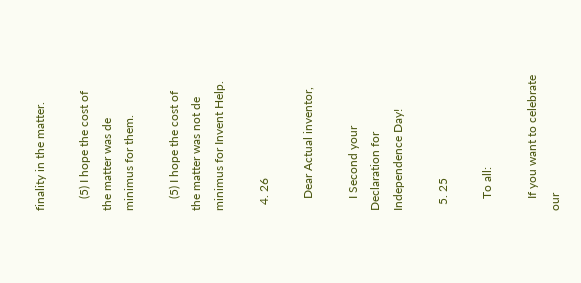finality in the matter.

    (5) I hope the cost of the matter was de minimus for them.

    (5) I hope the cost of the matter was not de minimus for Invent Help.

  4. 26

    Dear Actual inventor,

    I Second your Declaration for Independence Day!

  5. 25

    To all:

    If you want to celebrate our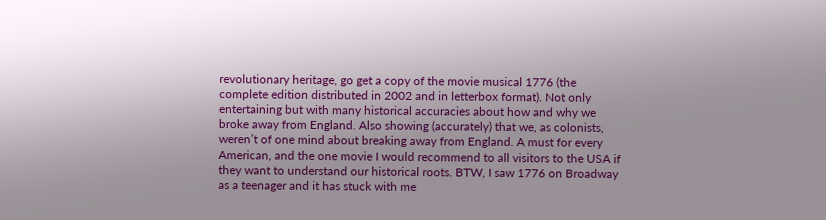revolutionary heritage, go get a copy of the movie musical 1776 (the complete edition distributed in 2002 and in letterbox format). Not only entertaining but with many historical accuracies about how and why we broke away from England. Also showing (accurately) that we, as colonists, weren’t of one mind about breaking away from England. A must for every American, and the one movie I would recommend to all visitors to the USA if they want to understand our historical roots. BTW, I saw 1776 on Broadway as a teenager and it has stuck with me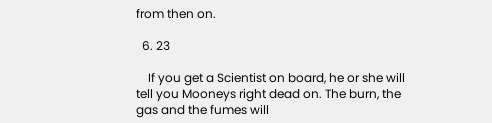from then on.

  6. 23

    If you get a Scientist on board, he or she will tell you Mooneys right dead on. The burn, the gas and the fumes will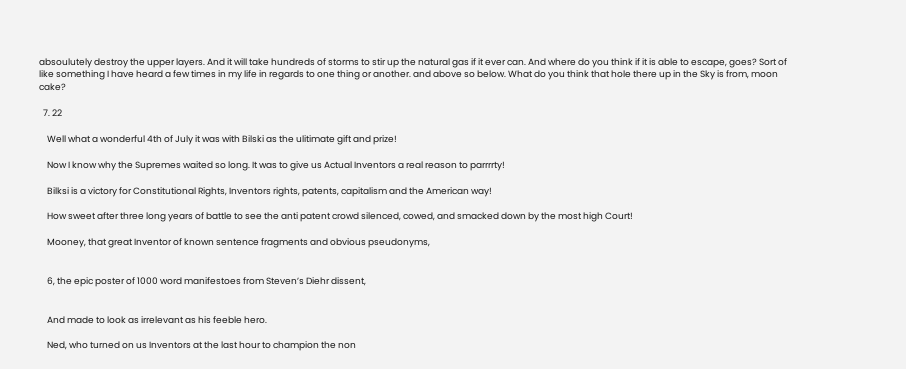absoulutely destroy the upper layers. And it will take hundreds of storms to stir up the natural gas if it ever can. And where do you think if it is able to escape, goes? Sort of like something I have heard a few times in my life in regards to one thing or another. and above so below. What do you think that hole there up in the Sky is from, moon cake?

  7. 22

    Well what a wonderful 4th of July it was with Bilski as the ulitimate gift and prize!

    Now I know why the Supremes waited so long. It was to give us Actual Inventors a real reason to parrrrty!

    Bilksi is a victory for Constitutional Rights, Inventors rights, patents, capitalism and the American way!

    How sweet after three long years of battle to see the anti patent crowd silenced, cowed, and smacked down by the most high Court!

    Mooney, that great Inventor of known sentence fragments and obvious pseudonyms,


    6, the epic poster of 1000 word manifestoes from Steven’s Diehr dissent,


    And made to look as irrelevant as his feeble hero.

    Ned, who turned on us Inventors at the last hour to champion the non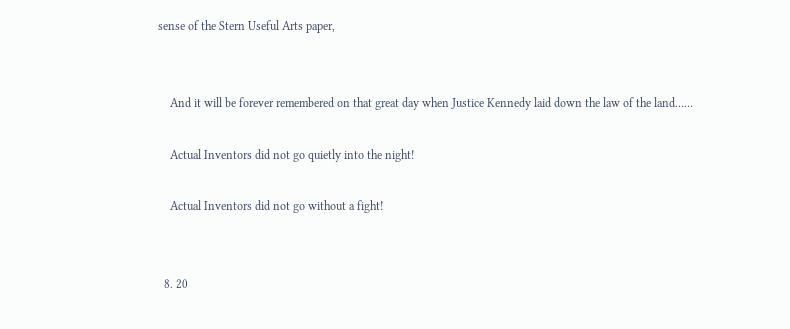sense of the Stern Useful Arts paper,


    And it will be forever remembered on that great day when Justice Kennedy laid down the law of the land……

    Actual Inventors did not go quietly into the night!

    Actual Inventors did not go without a fight!


  8. 20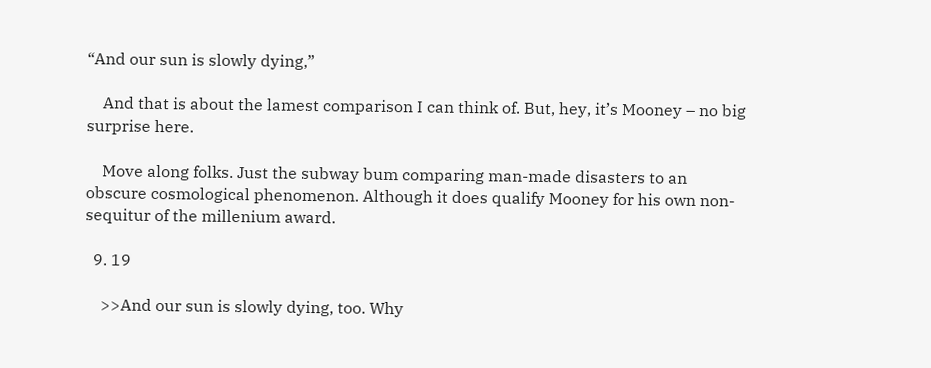“And our sun is slowly dying,”

    And that is about the lamest comparison I can think of. But, hey, it’s Mooney – no big surprise here.

    Move along folks. Just the subway bum comparing man-made disasters to an obscure cosmological phenomenon. Although it does qualify Mooney for his own non-sequitur of the millenium award.

  9. 19

    >>And our sun is slowly dying, too. Why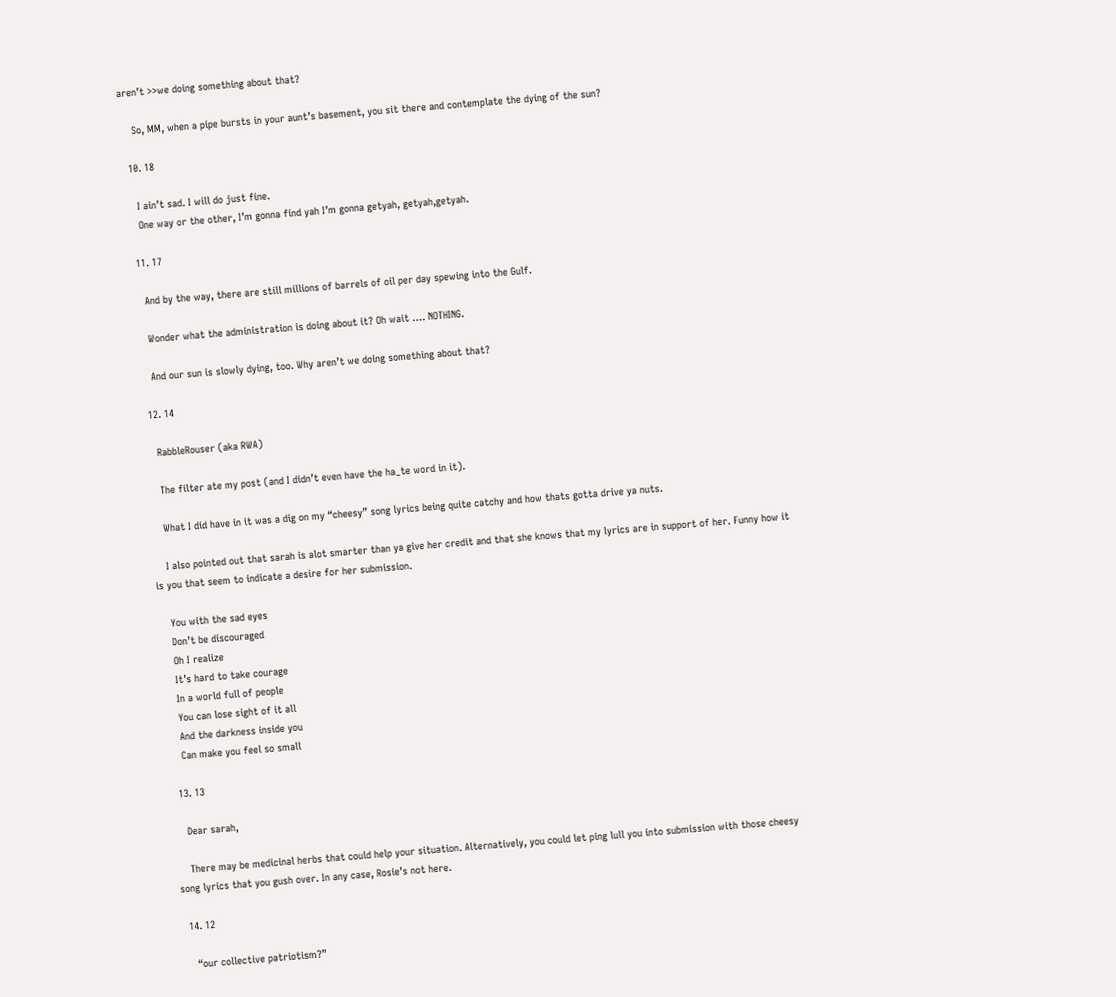aren’t >>we doing something about that?

    So, MM, when a pipe bursts in your aunt’s basement, you sit there and contemplate the dying of the sun?

  10. 18

    I ain’t sad. I will do just fine.
    One way or the other, I’m gonna find yah I’m gonna getyah, getyah,getyah.

  11. 17

    And by the way, there are still millions of barrels of oil per day spewing into the Gulf.

    Wonder what the administration is doing about it? Oh wait …. NOTHING.

    And our sun is slowly dying, too. Why aren’t we doing something about that?

  12. 14

    RabbleRouser (aka RWA)

    The filter ate my post (and I didn’t even have the ha_te word in it).

    What I did have in it was a dig on my “cheesy” song lyrics being quite catchy and how thats gotta drive ya nuts.

    I also pointed out that sarah is alot smarter than ya give her credit and that she knows that my lyrics are in support of her. Funny how it is you that seem to indicate a desire for her submission.

    You with the sad eyes
    Don’t be discouraged
    Oh I realize
    It’s hard to take courage
    In a world full of people
    You can lose sight of it all
    And the darkness inside you
    Can make you feel so small

  13. 13

    Dear sarah,

    There may be medicinal herbs that could help your situation. Alternatively, you could let ping lull you into submission with those cheesy song lyrics that you gush over. In any case, Rosie’s not here.

  14. 12

    “our collective patriotism?”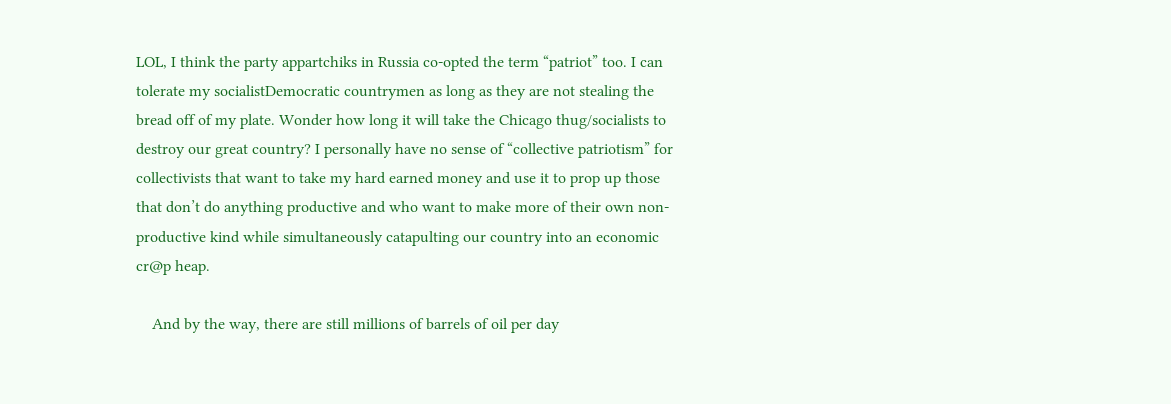LOL, I think the party appartchiks in Russia co-opted the term “patriot” too. I can tolerate my socialistDemocratic countrymen as long as they are not stealing the bread off of my plate. Wonder how long it will take the Chicago thug/socialists to destroy our great country? I personally have no sense of “collective patriotism” for collectivists that want to take my hard earned money and use it to prop up those that don’t do anything productive and who want to make more of their own non-productive kind while simultaneously catapulting our country into an economic cr@p heap.

    And by the way, there are still millions of barrels of oil per day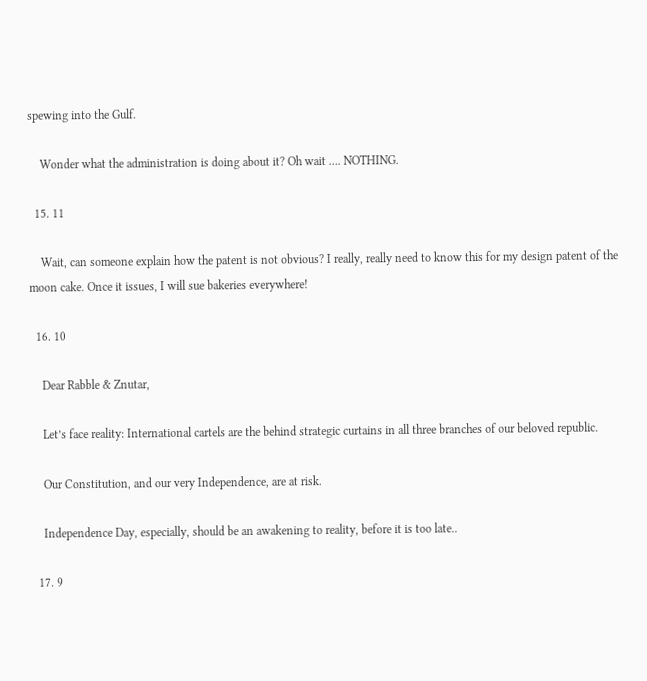spewing into the Gulf.

    Wonder what the administration is doing about it? Oh wait …. NOTHING.

  15. 11

    Wait, can someone explain how the patent is not obvious? I really, really need to know this for my design patent of the moon cake. Once it issues, I will sue bakeries everywhere!

  16. 10

    Dear Rabble & Znutar,

    Let’s face reality: International cartels are the behind strategic curtains in all three branches of our beloved republic.

    Our Constitution, and our very Independence, are at risk.

    Independence Day, especially, should be an awakening to reality, before it is too late..

  17. 9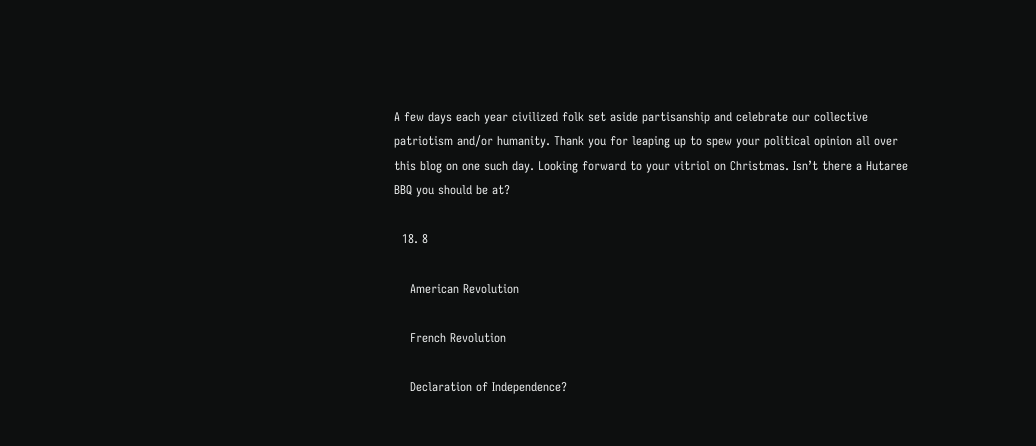A few days each year civilized folk set aside partisanship and celebrate our collective patriotism and/or humanity. Thank you for leaping up to spew your political opinion all over this blog on one such day. Looking forward to your vitriol on Christmas. Isn’t there a Hutaree BBQ you should be at?

  18. 8

    American Revolution

    French Revolution

    Declaration of Independence?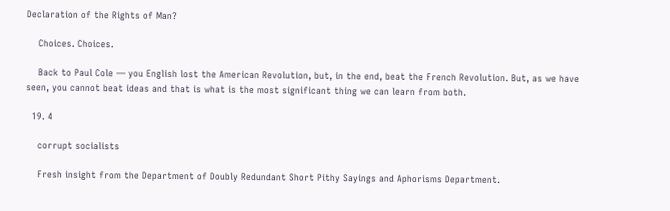Declaration of the Rights of Man?

    Choices. Choices.

    Back to Paul Cole — you English lost the American Revolution, but, in the end, beat the French Revolution. But, as we have seen, you cannot beat ideas and that is what is the most significant thing we can learn from both.

  19. 4

    corrupt socialists

    Fresh insight from the Department of Doubly Redundant Short Pithy Sayings and Aphorisms Department.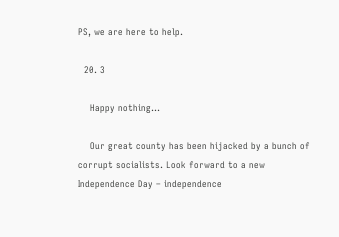PS, we are here to help.

  20. 3

    Happy nothing…

    Our great county has been hijacked by a bunch of corrupt socialists. Look forward to a new Independence Day – independence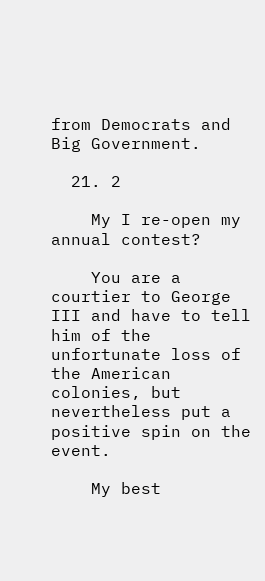from Democrats and Big Government.

  21. 2

    My I re-open my annual contest?

    You are a courtier to George III and have to tell him of the unfortunate loss of the American colonies, but nevertheless put a positive spin on the event.

    My best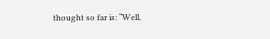thought so far is: “Well,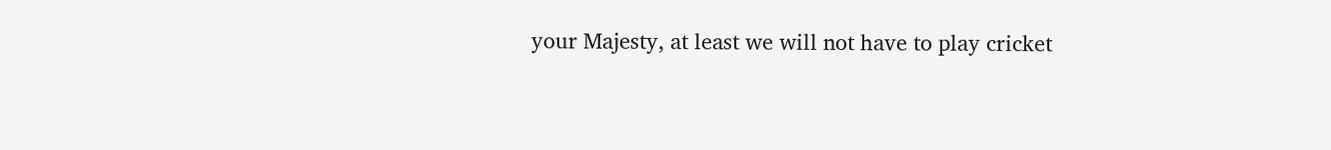your Majesty, at least we will not have to play cricket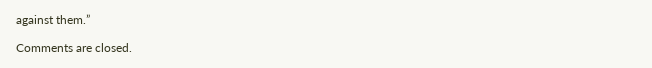against them.”

Comments are closed.